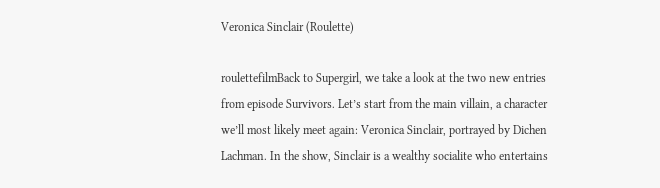Veronica Sinclair (Roulette)

roulettefilmBack to Supergirl, we take a look at the two new entries from episode Survivors. Let’s start from the main villain, a character we’ll most likely meet again: Veronica Sinclair, portrayed by Dichen Lachman. In the show, Sinclair is a wealthy socialite who entertains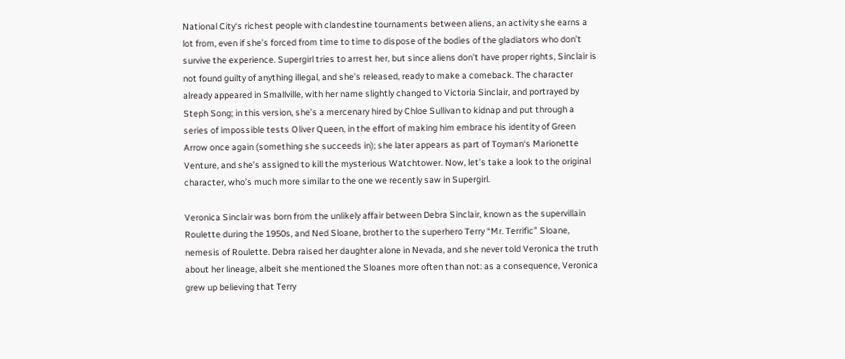National City‘s richest people with clandestine tournaments between aliens, an activity she earns a lot from, even if she’s forced from time to time to dispose of the bodies of the gladiators who don’t survive the experience. Supergirl tries to arrest her, but since aliens don’t have proper rights, Sinclair is not found guilty of anything illegal, and she’s released, ready to make a comeback. The character already appeared in Smallville, with her name slightly changed to Victoria Sinclair, and portrayed by Steph Song; in this version, she’s a mercenary hired by Chloe Sullivan to kidnap and put through a series of impossible tests Oliver Queen, in the effort of making him embrace his identity of Green Arrow once again (something she succeeds in); she later appears as part of Toyman‘s Marionette Venture, and she’s assigned to kill the mysterious Watchtower. Now, let’s take a look to the original character, who’s much more similar to the one we recently saw in Supergirl.

Veronica Sinclair was born from the unlikely affair between Debra Sinclair, known as the supervillain Roulette during the 1950s, and Ned Sloane, brother to the superhero Terry “Mr. Terrific” Sloane, nemesis of Roulette. Debra raised her daughter alone in Nevada, and she never told Veronica the truth about her lineage, albeit she mentioned the Sloanes more often than not: as a consequence, Veronica grew up believing that Terry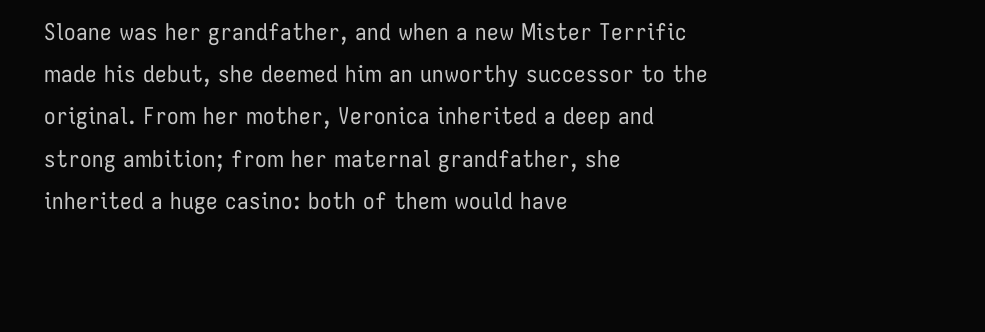Sloane was her grandfather, and when a new Mister Terrific made his debut, she deemed him an unworthy successor to the original. From her mother, Veronica inherited a deep and strong ambition; from her maternal grandfather, she inherited a huge casino: both of them would have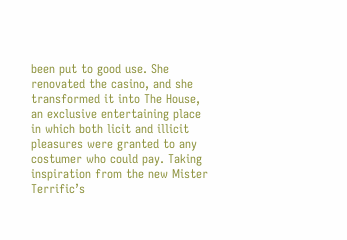been put to good use. She renovated the casino, and she transformed it into The House, an exclusive entertaining place in which both licit and illicit pleasures were granted to any costumer who could pay. Taking inspiration from the new Mister Terrific’s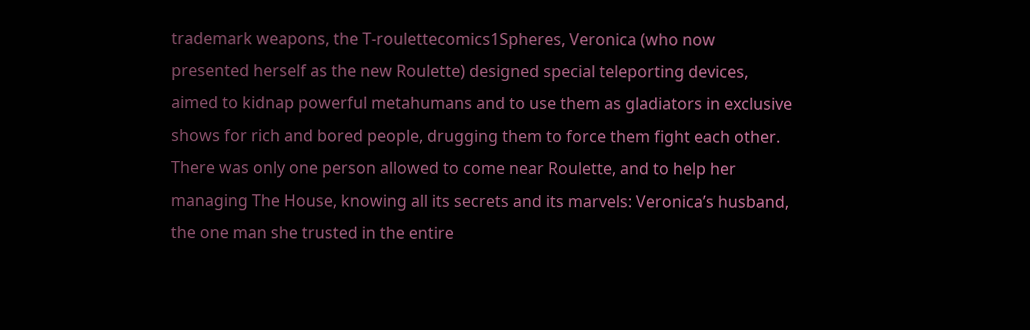trademark weapons, the T-roulettecomics1Spheres, Veronica (who now presented herself as the new Roulette) designed special teleporting devices, aimed to kidnap powerful metahumans and to use them as gladiators in exclusive shows for rich and bored people, drugging them to force them fight each other. There was only one person allowed to come near Roulette, and to help her managing The House, knowing all its secrets and its marvels: Veronica’s husband, the one man she trusted in the entire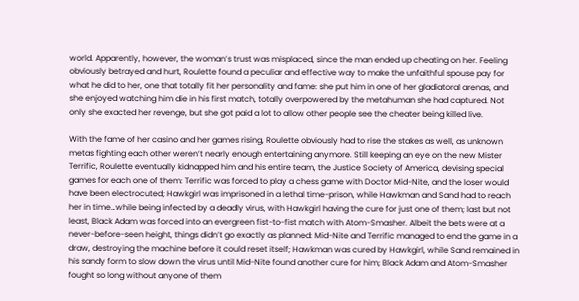world. Apparently, however, the woman’s trust was misplaced, since the man ended up cheating on her. Feeling obviously betrayed and hurt, Roulette found a peculiar and effective way to make the unfaithful spouse pay for what he did to her, one that totally fit her personality and fame: she put him in one of her gladiatoral arenas, and she enjoyed watching him die in his first match, totally overpowered by the metahuman she had captured. Not only she exacted her revenge, but she got paid a lot to allow other people see the cheater being killed live.

With the fame of her casino and her games rising, Roulette obviously had to rise the stakes as well, as unknown metas fighting each other weren’t nearly enough entertaining anymore. Still keeping an eye on the new Mister Terrific, Roulette eventually kidnapped him and his entire team, the Justice Society of America, devising special games for each one of them: Terrific was forced to play a chess game with Doctor Mid-Nite, and the loser would have been electrocuted; Hawkgirl was imprisoned in a lethal time-prison, while Hawkman and Sand had to reach her in time…while being infected by a deadly virus, with Hawkgirl having the cure for just one of them; last but not least, Black Adam was forced into an evergreen fist-to-fist match with Atom-Smasher. Albeit the bets were at a never-before-seen height, things didn’t go exactly as planned: Mid-Nite and Terrific managed to end the game in a draw, destroying the machine before it could reset itself; Hawkman was cured by Hawkgirl, while Sand remained in his sandy form to slow down the virus until Mid-Nite found another cure for him; Black Adam and Atom-Smasher fought so long without anyone of them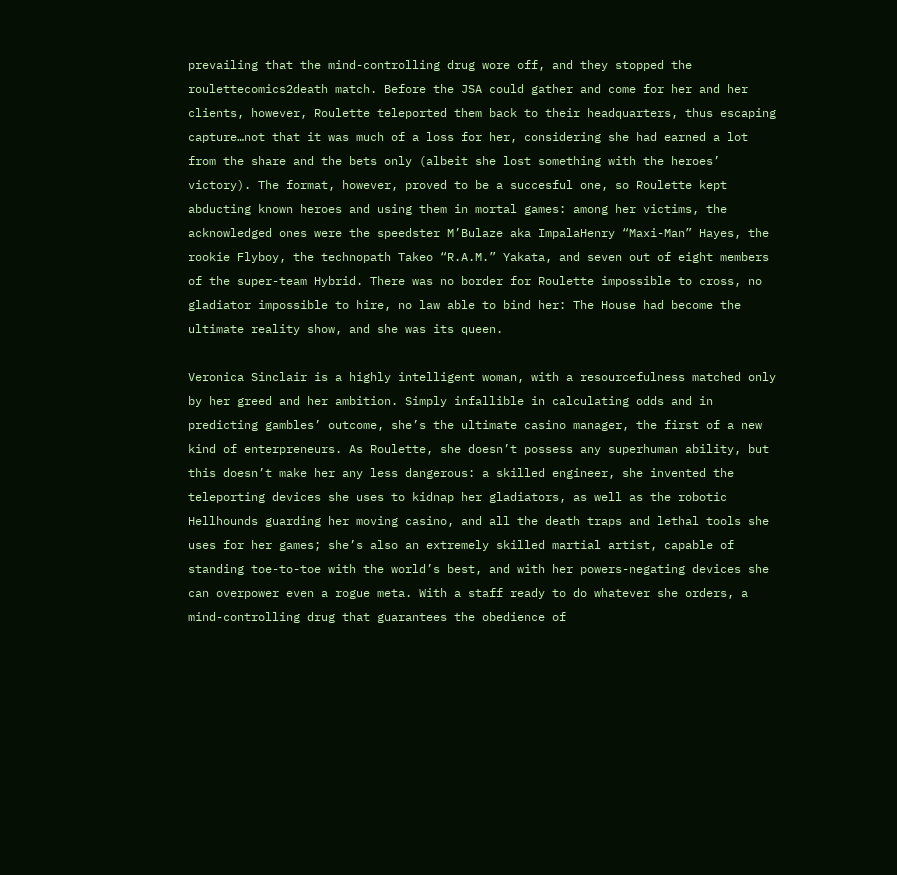prevailing that the mind-controlling drug wore off, and they stopped the roulettecomics2death match. Before the JSA could gather and come for her and her clients, however, Roulette teleported them back to their headquarters, thus escaping capture…not that it was much of a loss for her, considering she had earned a lot from the share and the bets only (albeit she lost something with the heroes’ victory). The format, however, proved to be a succesful one, so Roulette kept abducting known heroes and using them in mortal games: among her victims, the acknowledged ones were the speedster M’Bulaze aka ImpalaHenry “Maxi-Man” Hayes, the rookie Flyboy, the technopath Takeo “R.A.M.” Yakata, and seven out of eight members of the super-team Hybrid. There was no border for Roulette impossible to cross, no gladiator impossible to hire, no law able to bind her: The House had become the ultimate reality show, and she was its queen.

Veronica Sinclair is a highly intelligent woman, with a resourcefulness matched only by her greed and her ambition. Simply infallible in calculating odds and in predicting gambles’ outcome, she’s the ultimate casino manager, the first of a new kind of enterpreneurs. As Roulette, she doesn’t possess any superhuman ability, but this doesn’t make her any less dangerous: a skilled engineer, she invented the teleporting devices she uses to kidnap her gladiators, as well as the robotic Hellhounds guarding her moving casino, and all the death traps and lethal tools she uses for her games; she’s also an extremely skilled martial artist, capable of standing toe-to-toe with the world’s best, and with her powers-negating devices she can overpower even a rogue meta. With a staff ready to do whatever she orders, a mind-controlling drug that guarantees the obedience of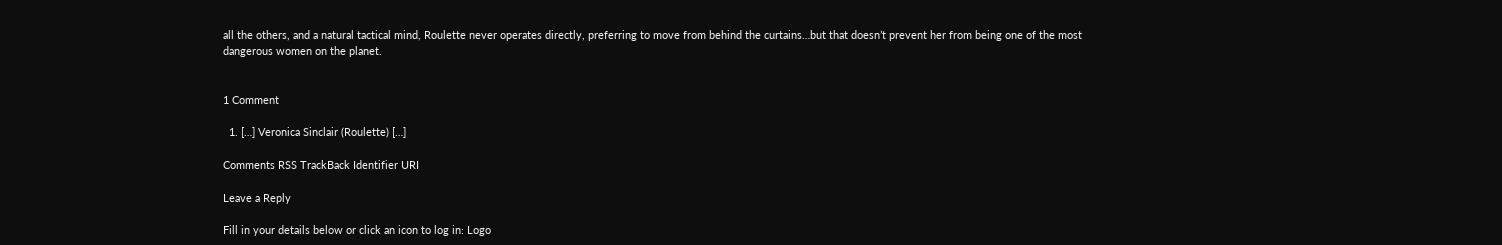all the others, and a natural tactical mind, Roulette never operates directly, preferring to move from behind the curtains…but that doesn’t prevent her from being one of the most dangerous women on the planet.


1 Comment

  1. […] Veronica Sinclair (Roulette) […]

Comments RSS TrackBack Identifier URI

Leave a Reply

Fill in your details below or click an icon to log in: Logo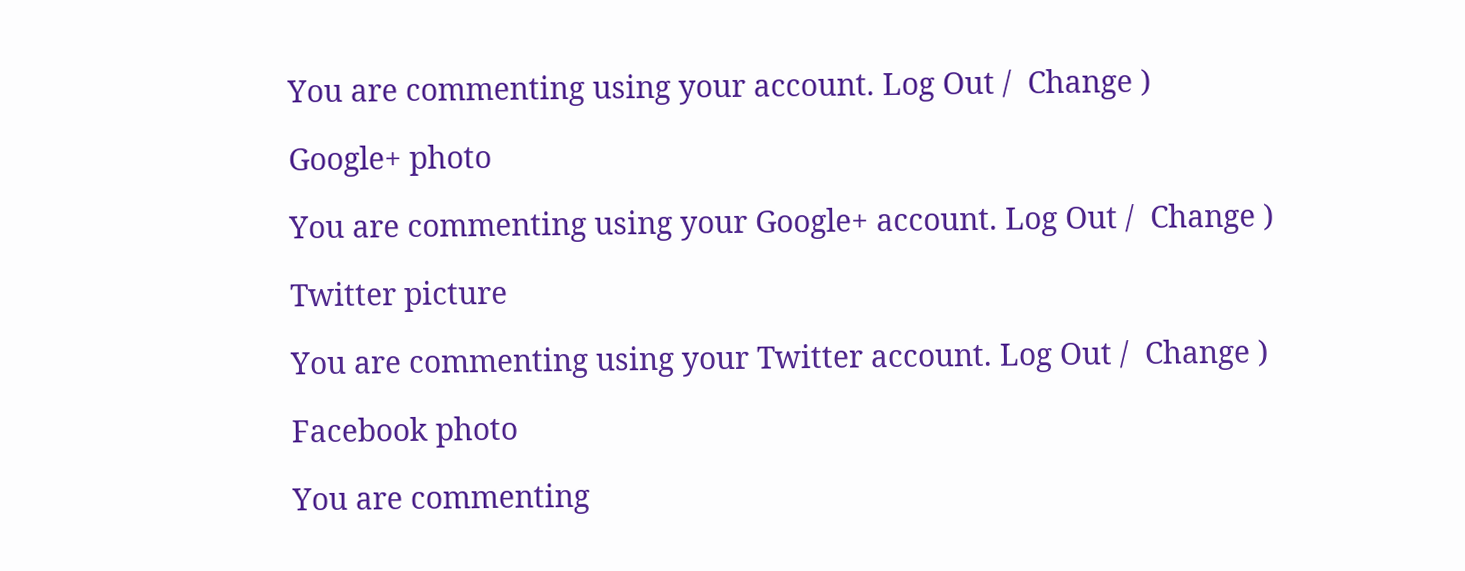You are commenting using your account. Log Out /  Change )

Google+ photo

You are commenting using your Google+ account. Log Out /  Change )

Twitter picture

You are commenting using your Twitter account. Log Out /  Change )

Facebook photo

You are commenting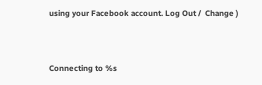using your Facebook account. Log Out /  Change )


Connecting to %s